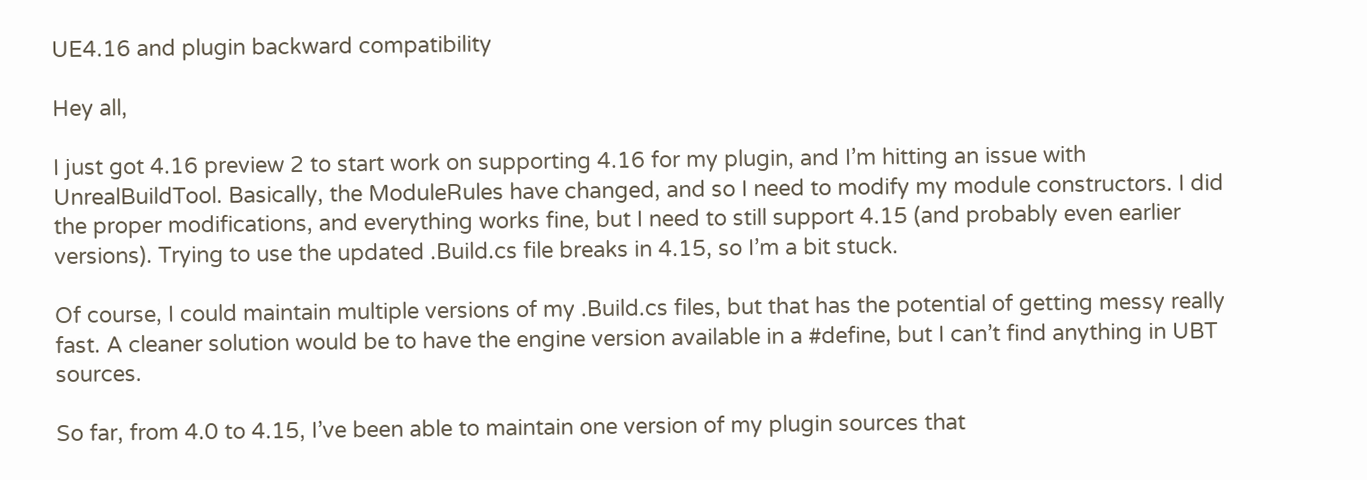UE4.16 and plugin backward compatibility

Hey all,

I just got 4.16 preview 2 to start work on supporting 4.16 for my plugin, and I’m hitting an issue with UnrealBuildTool. Basically, the ModuleRules have changed, and so I need to modify my module constructors. I did the proper modifications, and everything works fine, but I need to still support 4.15 (and probably even earlier versions). Trying to use the updated .Build.cs file breaks in 4.15, so I’m a bit stuck.

Of course, I could maintain multiple versions of my .Build.cs files, but that has the potential of getting messy really fast. A cleaner solution would be to have the engine version available in a #define, but I can’t find anything in UBT sources.

So far, from 4.0 to 4.15, I’ve been able to maintain one version of my plugin sources that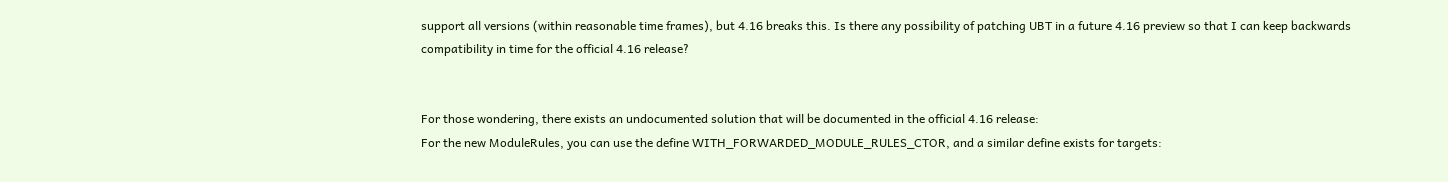support all versions (within reasonable time frames), but 4.16 breaks this. Is there any possibility of patching UBT in a future 4.16 preview so that I can keep backwards compatibility in time for the official 4.16 release?


For those wondering, there exists an undocumented solution that will be documented in the official 4.16 release:
For the new ModuleRules, you can use the define WITH_FORWARDED_MODULE_RULES_CTOR, and a similar define exists for targets: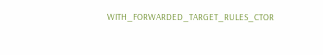WITH_FORWARDED_TARGET_RULES_CTOR